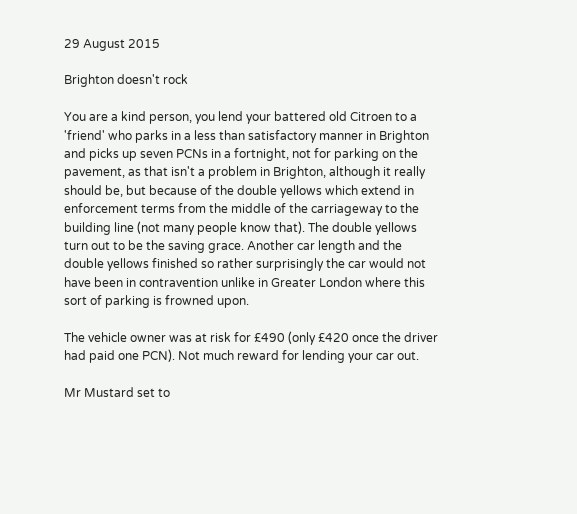29 August 2015

Brighton doesn't rock

You are a kind person, you lend your battered old Citroen to a 'friend' who parks in a less than satisfactory manner in Brighton and picks up seven PCNs in a fortnight, not for parking on the pavement, as that isn't a problem in Brighton, although it really should be, but because of the double yellows which extend in enforcement terms from the middle of the carriageway to the building line (not many people know that). The double yellows turn out to be the saving grace. Another car length and the double yellows finished so rather surprisingly the car would not have been in contravention unlike in Greater London where this sort of parking is frowned upon.

The vehicle owner was at risk for £490 (only £420 once the driver had paid one PCN). Not much reward for lending your car out.

Mr Mustard set to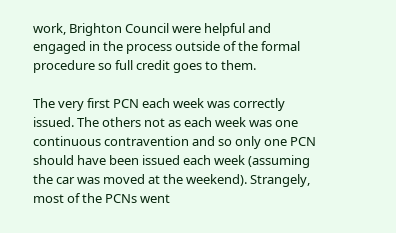work, Brighton Council were helpful and engaged in the process outside of the formal procedure so full credit goes to them.

The very first PCN each week was correctly issued. The others not as each week was one continuous contravention and so only one PCN should have been issued each week (assuming the car was moved at the weekend). Strangely, most of the PCNs went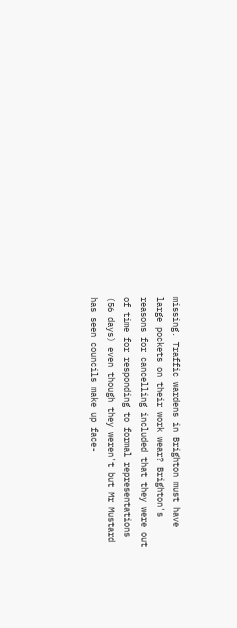missing. Traffic wardens in Brighton must have large pockets on their work wear? Brighton's reasons for cancelling included that they were out of time for responding to formal representations (56 days) even though they weren't but Mr Mustard has seen councils make up face-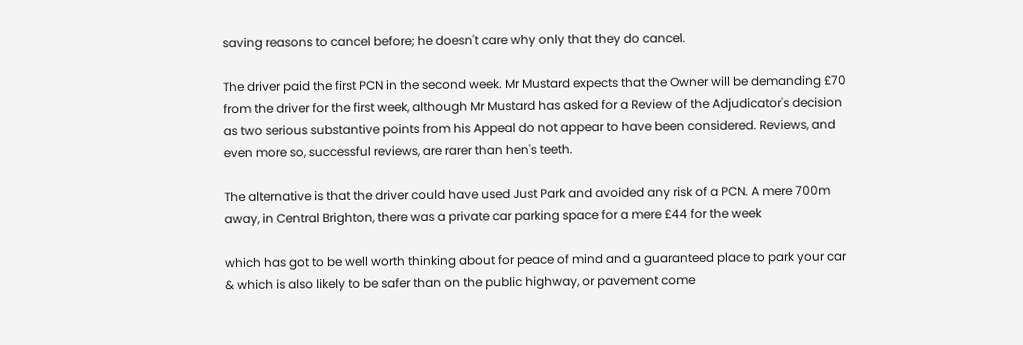saving reasons to cancel before; he doesn't care why only that they do cancel.

The driver paid the first PCN in the second week. Mr Mustard expects that the Owner will be demanding £70 from the driver for the first week, although Mr Mustard has asked for a Review of the Adjudicator's decision as two serious substantive points from his Appeal do not appear to have been considered. Reviews, and even more so, successful reviews, are rarer than hen's teeth.

The alternative is that the driver could have used Just Park and avoided any risk of a PCN. A mere 700m away, in Central Brighton, there was a private car parking space for a mere £44 for the week

which has got to be well worth thinking about for peace of mind and a guaranteed place to park your car & which is also likely to be safer than on the public highway, or pavement come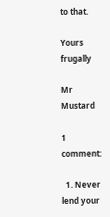to that.

Yours frugally

Mr Mustard

1 comment:

  1. Never lend your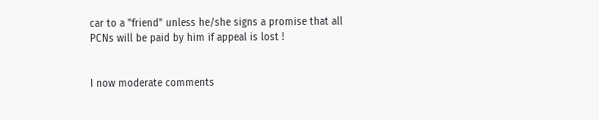car to a "friend" unless he/she signs a promise that all PCNs will be paid by him if appeal is lost !


I now moderate comments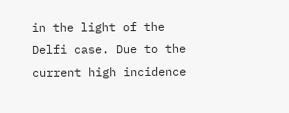in the light of the Delfi case. Due to the current high incidence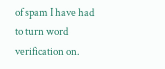of spam I have had to turn word verification on.